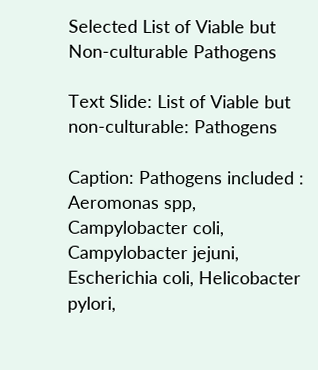Selected List of Viable but Non-culturable Pathogens

Text Slide: List of Viable but non-culturable: Pathogens

Caption: Pathogens included : Aeromonas spp, Campylobacter coli, Campylobacter jejuni, Escherichia coli, Helicobacter pylori,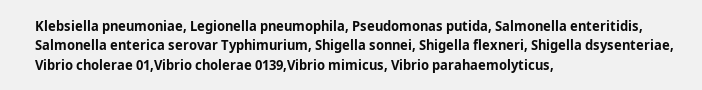Klebsiella pneumoniae, Legionella pneumophila, Pseudomonas putida, Salmonella enteritidis, Salmonella enterica serovar Typhimurium, Shigella sonnei, Shigella flexneri, Shigella dsysenteriae, Vibrio cholerae 01,Vibrio cholerae 0139,Vibrio mimicus, Vibrio parahaemolyticus,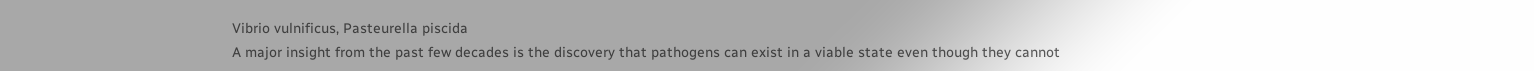Vibrio vulnificus, Pasteurella piscida
A major insight from the past few decades is the discovery that pathogens can exist in a viable state even though they cannot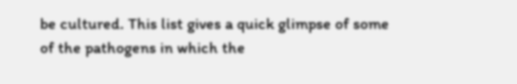be cultured. This list gives a quick glimpse of some of the pathogens in which the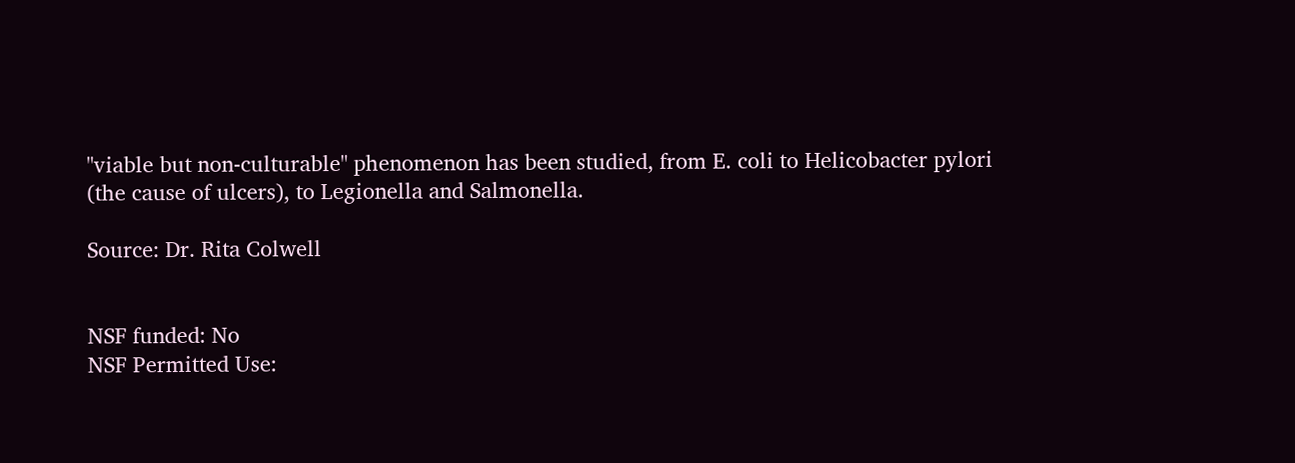"viable but non-culturable" phenomenon has been studied, from E. coli to Helicobacter pylori (the cause of ulcers), to Legionella and Salmonella.

Source: Dr. Rita Colwell


NSF funded: No
NSF Permitted Use: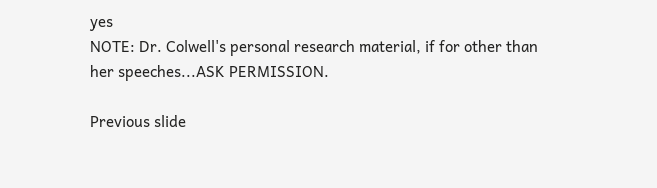yes
NOTE: Dr. Colwell's personal research material, if for other than her speeches...ASK PERMISSION.

Previous slide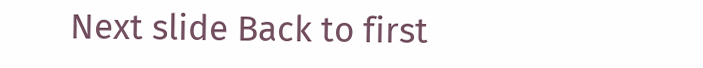Next slide Back to first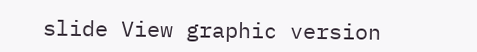slide View graphic version